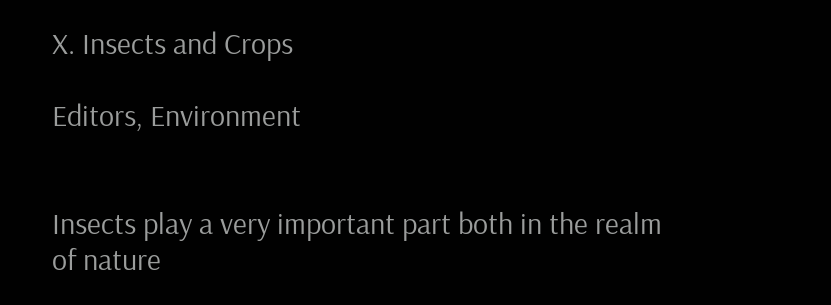X. Insects and Crops

Editors, Environment


Insects play a very important part both in the realm of nature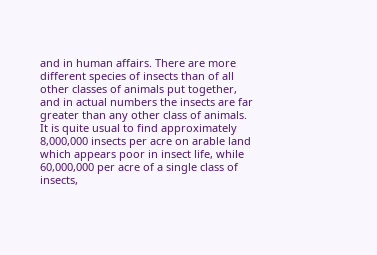and in human affairs. There are more different species of insects than of all other classes of animals put together, and in actual numbers the insects are far greater than any other class of animals. It is quite usual to find approximately 8,000,000 insects per acre on arable land which appears poor in insect life, while 60,000,000 per acre of a single class of insects,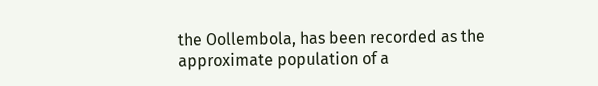the Oollembola, has been recorded as the approximate population of a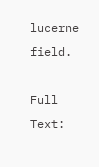lucerne field.

Full Text: